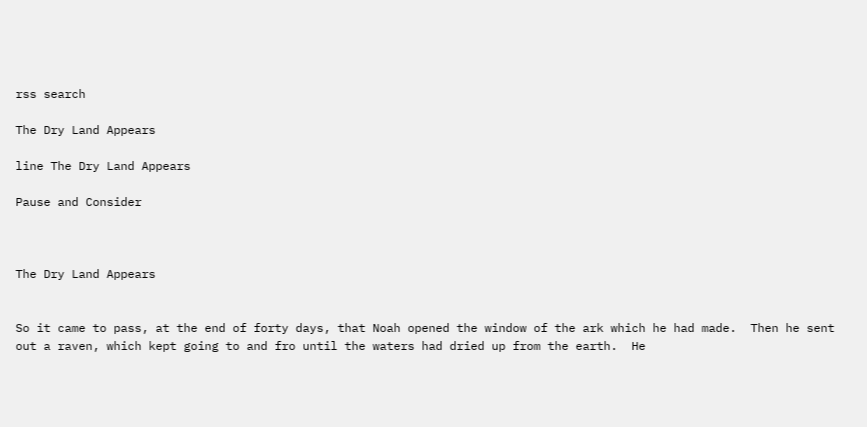rss search

The Dry Land Appears

line The Dry Land Appears

Pause and Consider



The Dry Land Appears


So it came to pass, at the end of forty days, that Noah opened the window of the ark which he had made.  Then he sent out a raven, which kept going to and fro until the waters had dried up from the earth.  He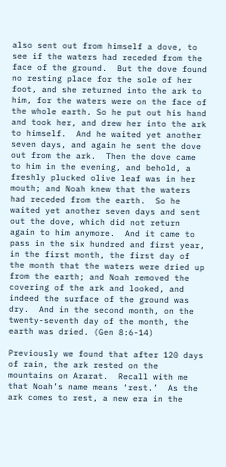also sent out from himself a dove, to see if the waters had receded from the face of the ground.  But the dove found no resting place for the sole of her foot, and she returned into the ark to him, for the waters were on the face of the whole earth. So he put out his hand and took her, and drew her into the ark to himself.  And he waited yet another seven days, and again he sent the dove out from the ark.  Then the dove came to him in the evening, and behold, a freshly plucked olive leaf was in her mouth; and Noah knew that the waters had receded from the earth.  So he waited yet another seven days and sent out the dove, which did not return again to him anymore.  And it came to pass in the six hundred and first year, in the first month, the first day of the month that the waters were dried up from the earth; and Noah removed the covering of the ark and looked, and indeed the surface of the ground was dry.  And in the second month, on the twenty-seventh day of the month, the earth was dried. (Gen 8:6-14)

Previously we found that after 120 days of rain, the ark rested on the mountains on Ararat.  Recall with me that Noah’s name means ‘rest.’  As the ark comes to rest, a new era in the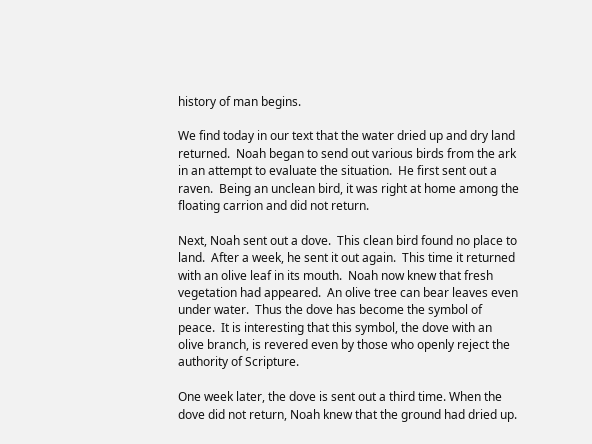history of man begins.

We find today in our text that the water dried up and dry land returned.  Noah began to send out various birds from the ark in an attempt to evaluate the situation.  He first sent out a raven.  Being an unclean bird, it was right at home among the floating carrion and did not return.

Next, Noah sent out a dove.  This clean bird found no place to land.  After a week, he sent it out again.  This time it returned with an olive leaf in its mouth.  Noah now knew that fresh vegetation had appeared.  An olive tree can bear leaves even under water.  Thus the dove has become the symbol of peace.  It is interesting that this symbol, the dove with an olive branch, is revered even by those who openly reject the authority of Scripture.

One week later, the dove is sent out a third time. When the dove did not return, Noah knew that the ground had dried up.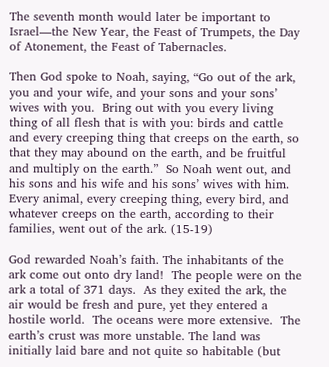The seventh month would later be important to Israel—the New Year, the Feast of Trumpets, the Day of Atonement, the Feast of Tabernacles.

Then God spoke to Noah, saying, “Go out of the ark, you and your wife, and your sons and your sons’ wives with you.  Bring out with you every living thing of all flesh that is with you: birds and cattle and every creeping thing that creeps on the earth, so that they may abound on the earth, and be fruitful and multiply on the earth.”  So Noah went out, and his sons and his wife and his sons’ wives with him.  Every animal, every creeping thing, every bird, and whatever creeps on the earth, according to their families, went out of the ark. (15-19)

God rewarded Noah’s faith. The inhabitants of the ark come out onto dry land!  The people were on the ark a total of 371 days.  As they exited the ark, the air would be fresh and pure, yet they entered a hostile world.  The oceans were more extensive.  The earth’s crust was more unstable. The land was initially laid bare and not quite so habitable (but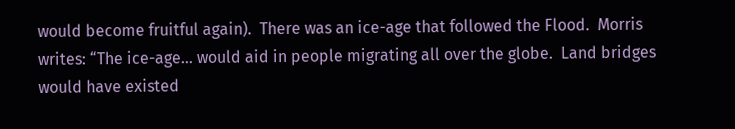would become fruitful again).  There was an ice-age that followed the Flood.  Morris writes: “The ice-age… would aid in people migrating all over the globe.  Land bridges would have existed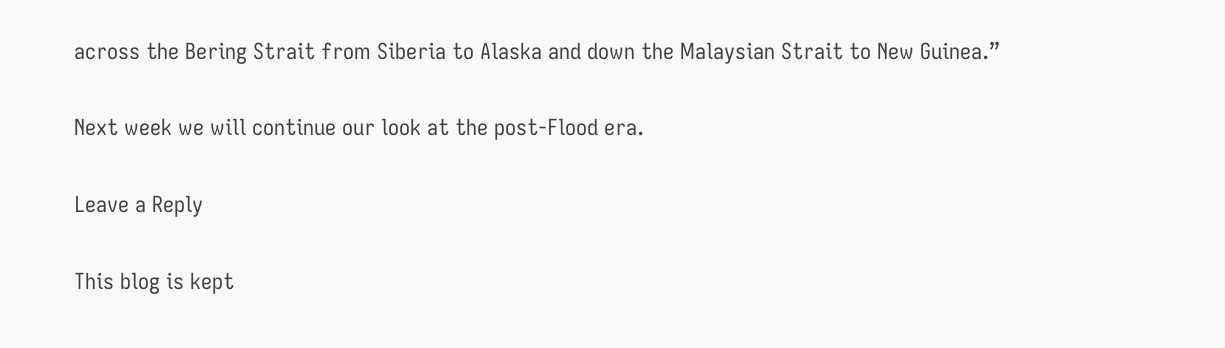across the Bering Strait from Siberia to Alaska and down the Malaysian Strait to New Guinea.”

Next week we will continue our look at the post-Flood era.

Leave a Reply

This blog is kept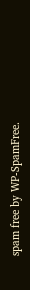spam free by WP-SpamFree.